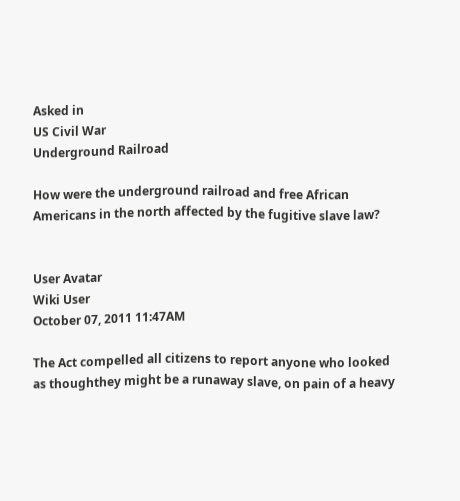Asked in
US Civil War
Underground Railroad

How were the underground railroad and free African Americans in the north affected by the fugitive slave law?


User Avatar
Wiki User
October 07, 2011 11:47AM

The Act compelled all citizens to report anyone who looked as thoughthey might be a runaway slave, on pain of a heavy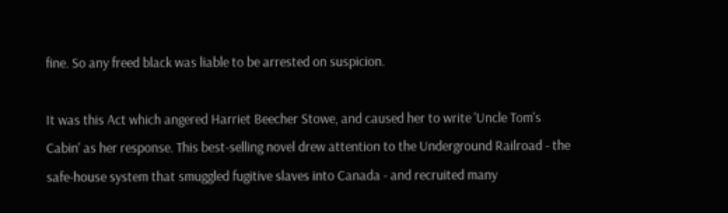fine. So any freed black was liable to be arrested on suspicion.

It was this Act which angered Harriet Beecher Stowe, and caused her to write 'Uncle Tom's Cabin' as her response. This best-selling novel drew attention to the Underground Railroad - the safe-house system that smuggled fugitive slaves into Canada - and recruited many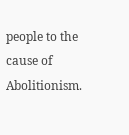people to the cause of Abolitionism.